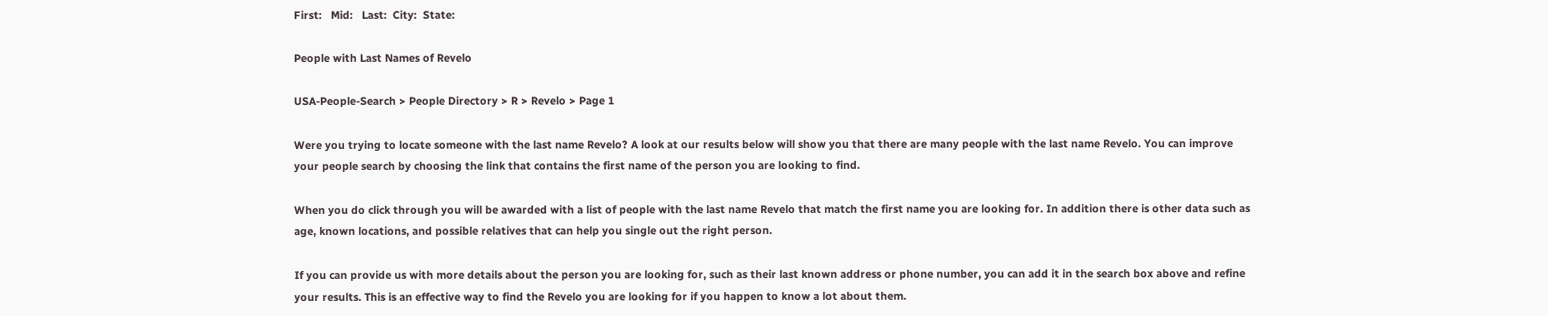First:   Mid:   Last:  City:  State:

People with Last Names of Revelo

USA-People-Search > People Directory > R > Revelo > Page 1

Were you trying to locate someone with the last name Revelo? A look at our results below will show you that there are many people with the last name Revelo. You can improve your people search by choosing the link that contains the first name of the person you are looking to find.

When you do click through you will be awarded with a list of people with the last name Revelo that match the first name you are looking for. In addition there is other data such as age, known locations, and possible relatives that can help you single out the right person.

If you can provide us with more details about the person you are looking for, such as their last known address or phone number, you can add it in the search box above and refine your results. This is an effective way to find the Revelo you are looking for if you happen to know a lot about them.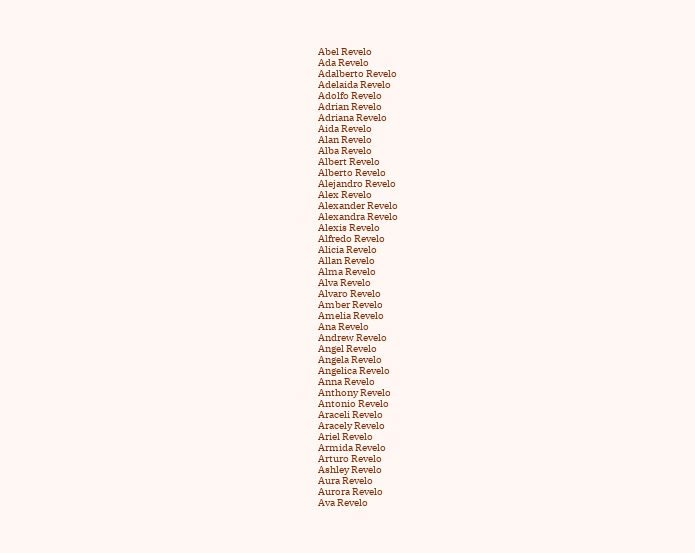Abel Revelo
Ada Revelo
Adalberto Revelo
Adelaida Revelo
Adolfo Revelo
Adrian Revelo
Adriana Revelo
Aida Revelo
Alan Revelo
Alba Revelo
Albert Revelo
Alberto Revelo
Alejandro Revelo
Alex Revelo
Alexander Revelo
Alexandra Revelo
Alexis Revelo
Alfredo Revelo
Alicia Revelo
Allan Revelo
Alma Revelo
Alva Revelo
Alvaro Revelo
Amber Revelo
Amelia Revelo
Ana Revelo
Andrew Revelo
Angel Revelo
Angela Revelo
Angelica Revelo
Anna Revelo
Anthony Revelo
Antonio Revelo
Araceli Revelo
Aracely Revelo
Ariel Revelo
Armida Revelo
Arturo Revelo
Ashley Revelo
Aura Revelo
Aurora Revelo
Ava Revelo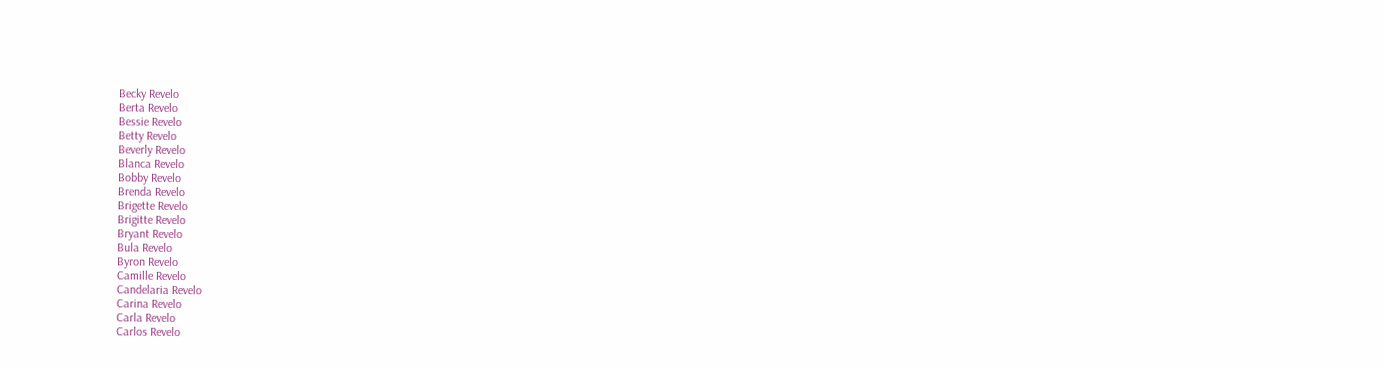Becky Revelo
Berta Revelo
Bessie Revelo
Betty Revelo
Beverly Revelo
Blanca Revelo
Bobby Revelo
Brenda Revelo
Brigette Revelo
Brigitte Revelo
Bryant Revelo
Bula Revelo
Byron Revelo
Camille Revelo
Candelaria Revelo
Carina Revelo
Carla Revelo
Carlos Revelo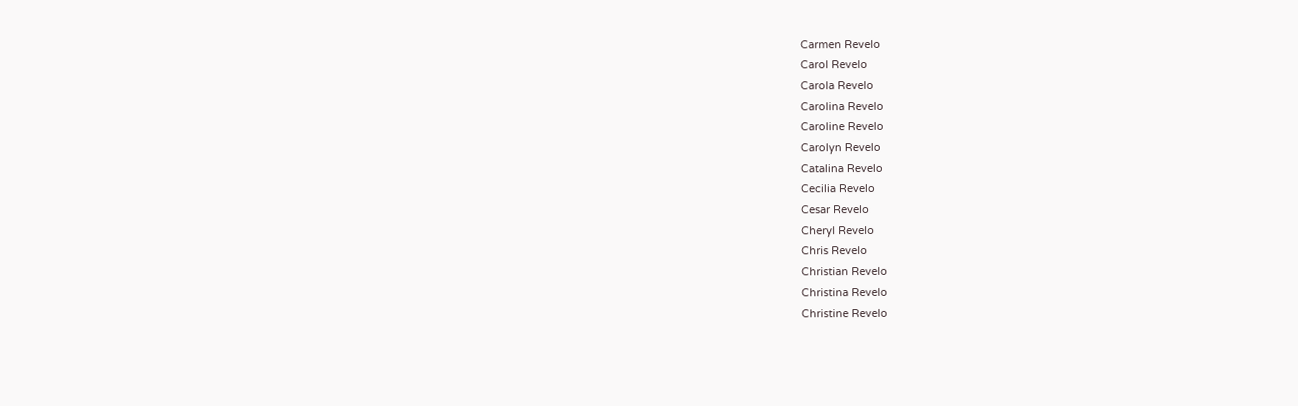Carmen Revelo
Carol Revelo
Carola Revelo
Carolina Revelo
Caroline Revelo
Carolyn Revelo
Catalina Revelo
Cecilia Revelo
Cesar Revelo
Cheryl Revelo
Chris Revelo
Christian Revelo
Christina Revelo
Christine Revelo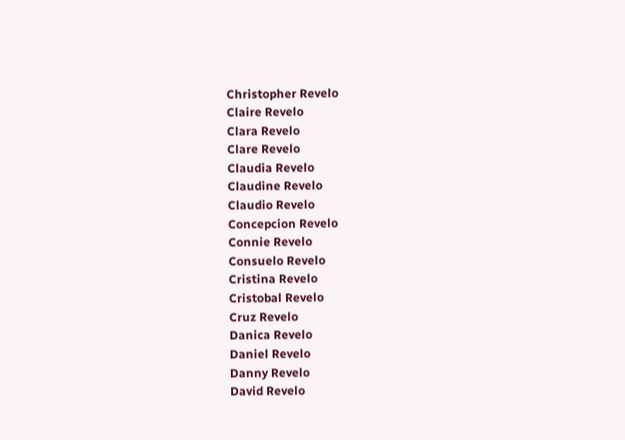Christopher Revelo
Claire Revelo
Clara Revelo
Clare Revelo
Claudia Revelo
Claudine Revelo
Claudio Revelo
Concepcion Revelo
Connie Revelo
Consuelo Revelo
Cristina Revelo
Cristobal Revelo
Cruz Revelo
Danica Revelo
Daniel Revelo
Danny Revelo
David Revelo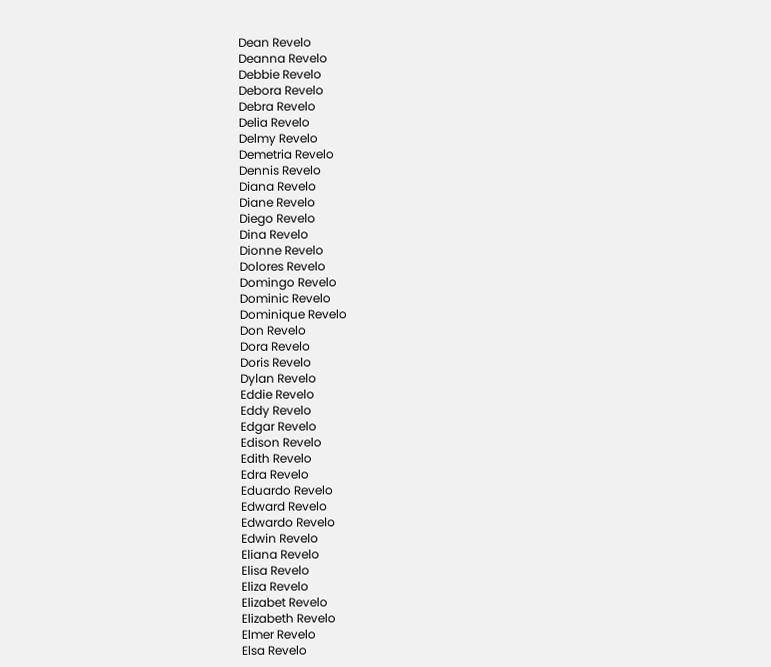Dean Revelo
Deanna Revelo
Debbie Revelo
Debora Revelo
Debra Revelo
Delia Revelo
Delmy Revelo
Demetria Revelo
Dennis Revelo
Diana Revelo
Diane Revelo
Diego Revelo
Dina Revelo
Dionne Revelo
Dolores Revelo
Domingo Revelo
Dominic Revelo
Dominique Revelo
Don Revelo
Dora Revelo
Doris Revelo
Dylan Revelo
Eddie Revelo
Eddy Revelo
Edgar Revelo
Edison Revelo
Edith Revelo
Edra Revelo
Eduardo Revelo
Edward Revelo
Edwardo Revelo
Edwin Revelo
Eliana Revelo
Elisa Revelo
Eliza Revelo
Elizabet Revelo
Elizabeth Revelo
Elmer Revelo
Elsa Revelo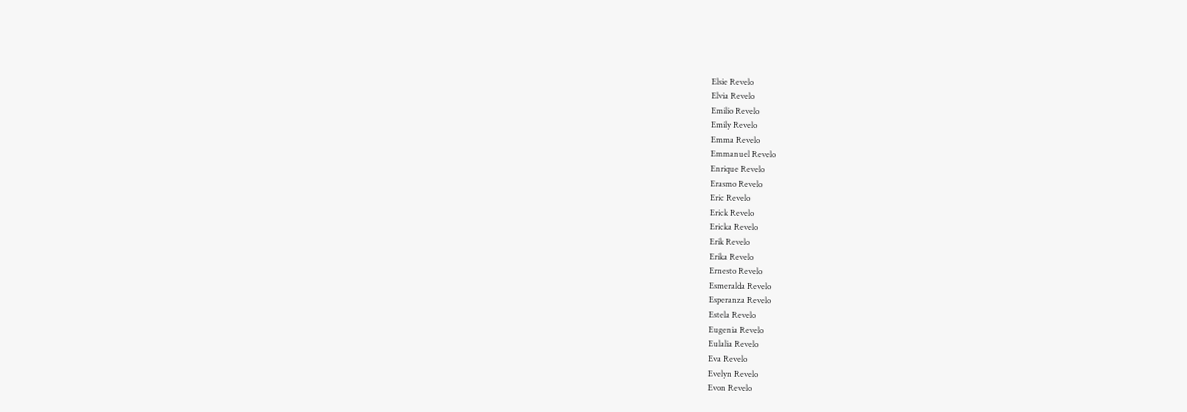Elsie Revelo
Elvia Revelo
Emilio Revelo
Emily Revelo
Emma Revelo
Emmanuel Revelo
Enrique Revelo
Erasmo Revelo
Eric Revelo
Erick Revelo
Ericka Revelo
Erik Revelo
Erika Revelo
Ernesto Revelo
Esmeralda Revelo
Esperanza Revelo
Estela Revelo
Eugenia Revelo
Eulalia Revelo
Eva Revelo
Evelyn Revelo
Evon Revelo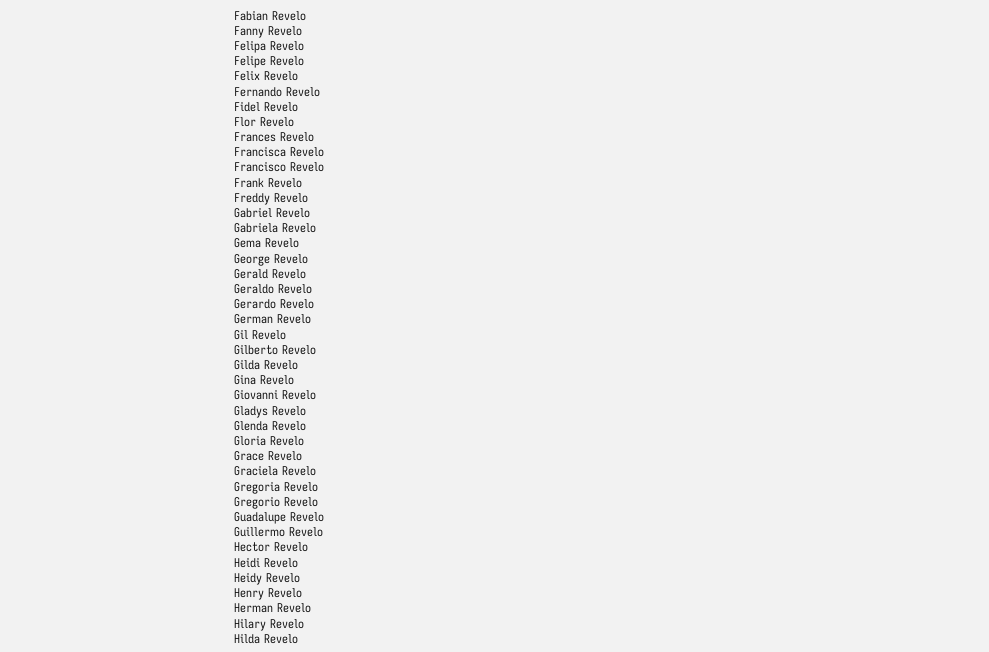Fabian Revelo
Fanny Revelo
Felipa Revelo
Felipe Revelo
Felix Revelo
Fernando Revelo
Fidel Revelo
Flor Revelo
Frances Revelo
Francisca Revelo
Francisco Revelo
Frank Revelo
Freddy Revelo
Gabriel Revelo
Gabriela Revelo
Gema Revelo
George Revelo
Gerald Revelo
Geraldo Revelo
Gerardo Revelo
German Revelo
Gil Revelo
Gilberto Revelo
Gilda Revelo
Gina Revelo
Giovanni Revelo
Gladys Revelo
Glenda Revelo
Gloria Revelo
Grace Revelo
Graciela Revelo
Gregoria Revelo
Gregorio Revelo
Guadalupe Revelo
Guillermo Revelo
Hector Revelo
Heidi Revelo
Heidy Revelo
Henry Revelo
Herman Revelo
Hilary Revelo
Hilda Revelo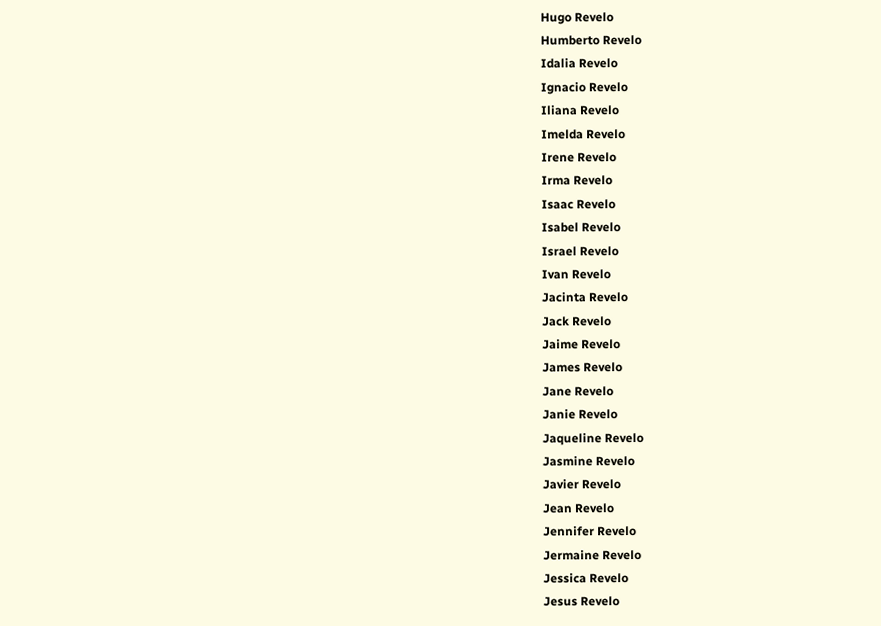Hugo Revelo
Humberto Revelo
Idalia Revelo
Ignacio Revelo
Iliana Revelo
Imelda Revelo
Irene Revelo
Irma Revelo
Isaac Revelo
Isabel Revelo
Israel Revelo
Ivan Revelo
Jacinta Revelo
Jack Revelo
Jaime Revelo
James Revelo
Jane Revelo
Janie Revelo
Jaqueline Revelo
Jasmine Revelo
Javier Revelo
Jean Revelo
Jennifer Revelo
Jermaine Revelo
Jessica Revelo
Jesus Revelo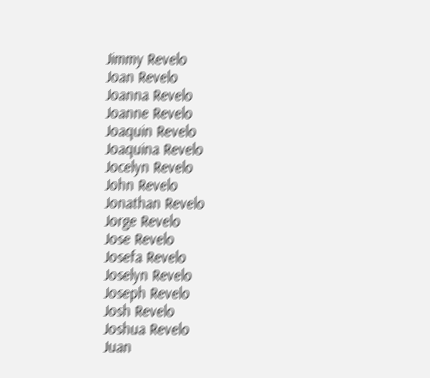Jimmy Revelo
Joan Revelo
Joanna Revelo
Joanne Revelo
Joaquin Revelo
Joaquina Revelo
Jocelyn Revelo
John Revelo
Jonathan Revelo
Jorge Revelo
Jose Revelo
Josefa Revelo
Joselyn Revelo
Joseph Revelo
Josh Revelo
Joshua Revelo
Juan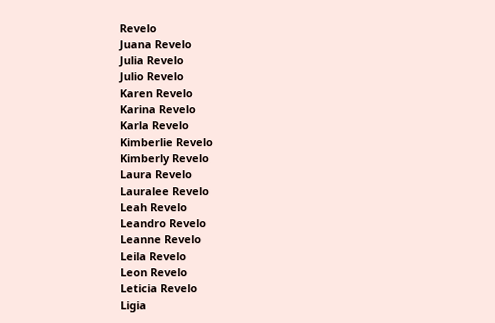Revelo
Juana Revelo
Julia Revelo
Julio Revelo
Karen Revelo
Karina Revelo
Karla Revelo
Kimberlie Revelo
Kimberly Revelo
Laura Revelo
Lauralee Revelo
Leah Revelo
Leandro Revelo
Leanne Revelo
Leila Revelo
Leon Revelo
Leticia Revelo
Ligia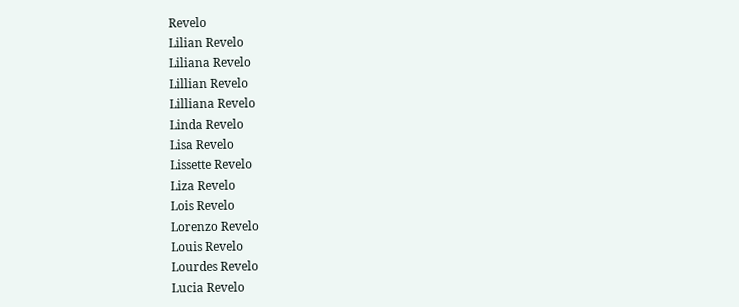Revelo
Lilian Revelo
Liliana Revelo
Lillian Revelo
Lilliana Revelo
Linda Revelo
Lisa Revelo
Lissette Revelo
Liza Revelo
Lois Revelo
Lorenzo Revelo
Louis Revelo
Lourdes Revelo
Lucia Revelo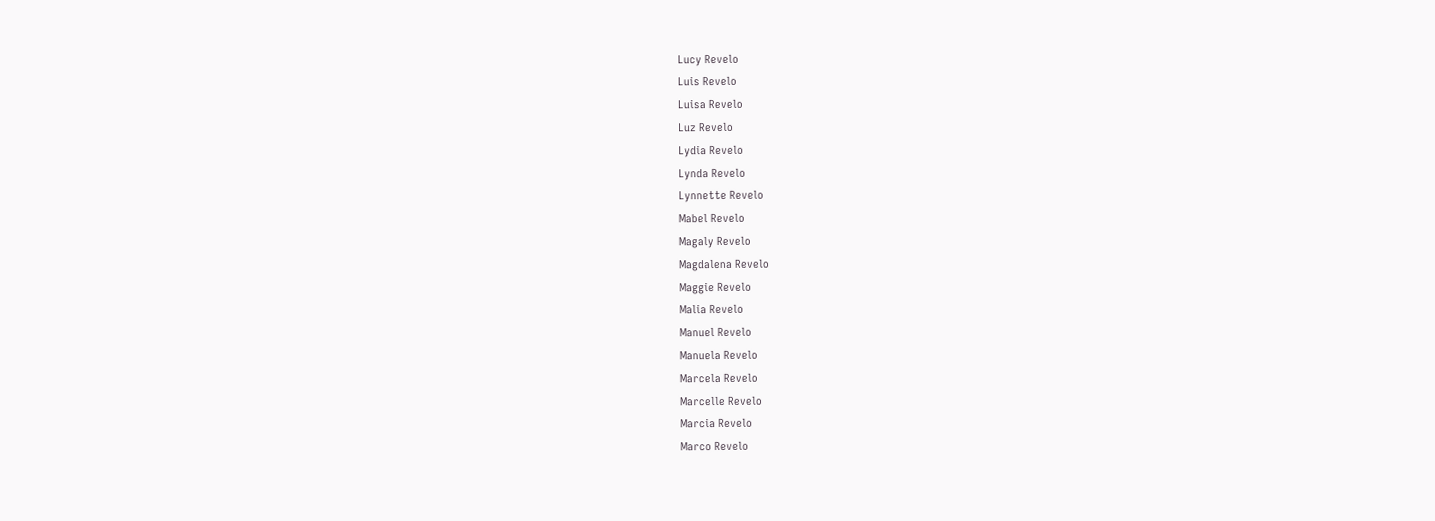Lucy Revelo
Luis Revelo
Luisa Revelo
Luz Revelo
Lydia Revelo
Lynda Revelo
Lynnette Revelo
Mabel Revelo
Magaly Revelo
Magdalena Revelo
Maggie Revelo
Malia Revelo
Manuel Revelo
Manuela Revelo
Marcela Revelo
Marcelle Revelo
Marcia Revelo
Marco Revelo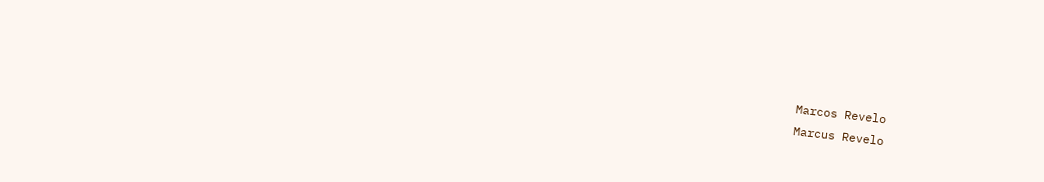Marcos Revelo
Marcus Revelo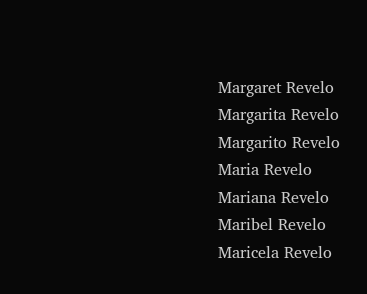Margaret Revelo
Margarita Revelo
Margarito Revelo
Maria Revelo
Mariana Revelo
Maribel Revelo
Maricela Revelo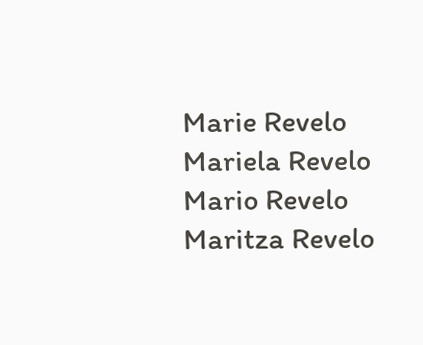Marie Revelo
Mariela Revelo
Mario Revelo
Maritza Revelo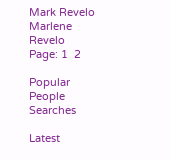Mark Revelo
Marlene Revelo
Page: 1  2

Popular People Searches

Latest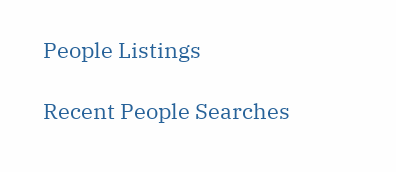People Listings

Recent People Searches